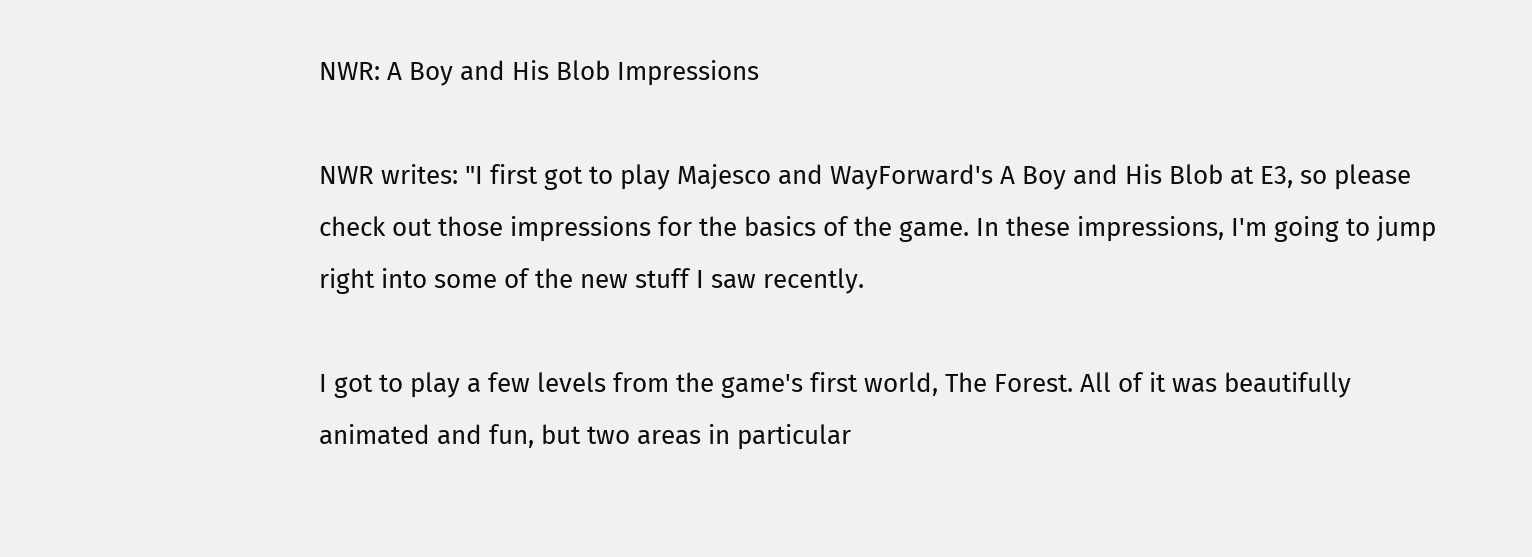NWR: A Boy and His Blob Impressions

NWR writes: "I first got to play Majesco and WayForward's A Boy and His Blob at E3, so please check out those impressions for the basics of the game. In these impressions, I'm going to jump right into some of the new stuff I saw recently.

I got to play a few levels from the game's first world, The Forest. All of it was beautifully animated and fun, but two areas in particular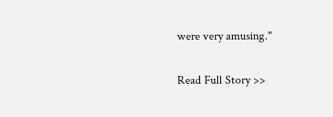were very amusing."

Read Full Story >>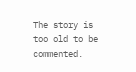The story is too old to be commented.